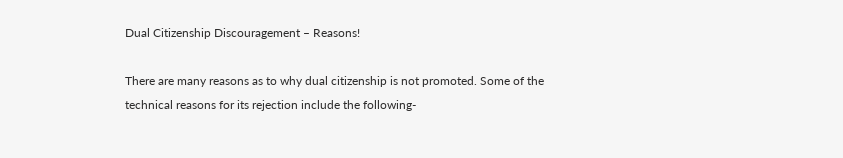Dual Citizenship Discouragement – Reasons!

There are many reasons as to why dual citizenship is not promoted. Some of the technical reasons for its rejection include the following-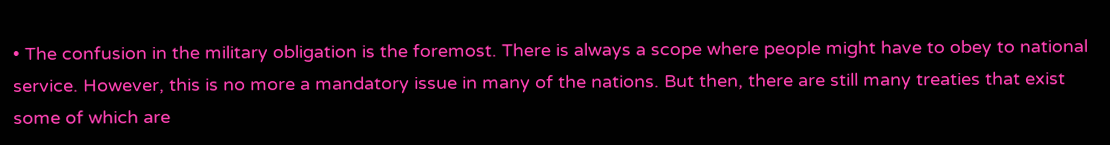• The confusion in the military obligation is the foremost. There is always a scope where people might have to obey to national service. However, this is no more a mandatory issue in many of the nations. But then, there are still many treaties that exist some of which are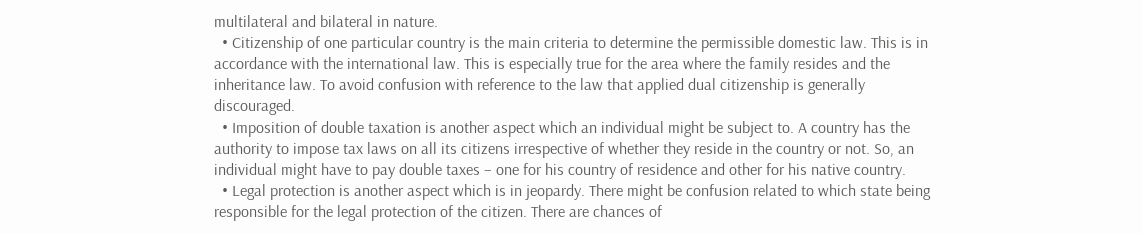multilateral and bilateral in nature.
  • Citizenship of one particular country is the main criteria to determine the permissible domestic law. This is in accordance with the international law. This is especially true for the area where the family resides and the inheritance law. To avoid confusion with reference to the law that applied dual citizenship is generally discouraged.
  • Imposition of double taxation is another aspect which an individual might be subject to. A country has the authority to impose tax laws on all its citizens irrespective of whether they reside in the country or not. So, an individual might have to pay double taxes – one for his country of residence and other for his native country.
  • Legal protection is another aspect which is in jeopardy. There might be confusion related to which state being responsible for the legal protection of the citizen. There are chances of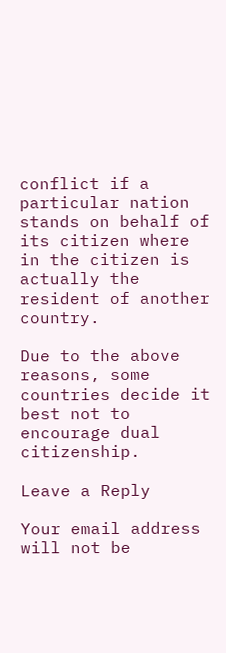conflict if a particular nation stands on behalf of its citizen where in the citizen is actually the resident of another country.

Due to the above reasons, some countries decide it best not to encourage dual citizenship.

Leave a Reply

Your email address will not be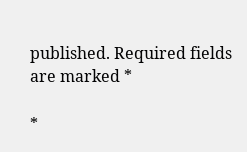published. Required fields are marked *

*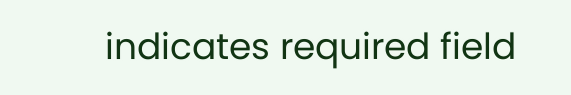indicates required field